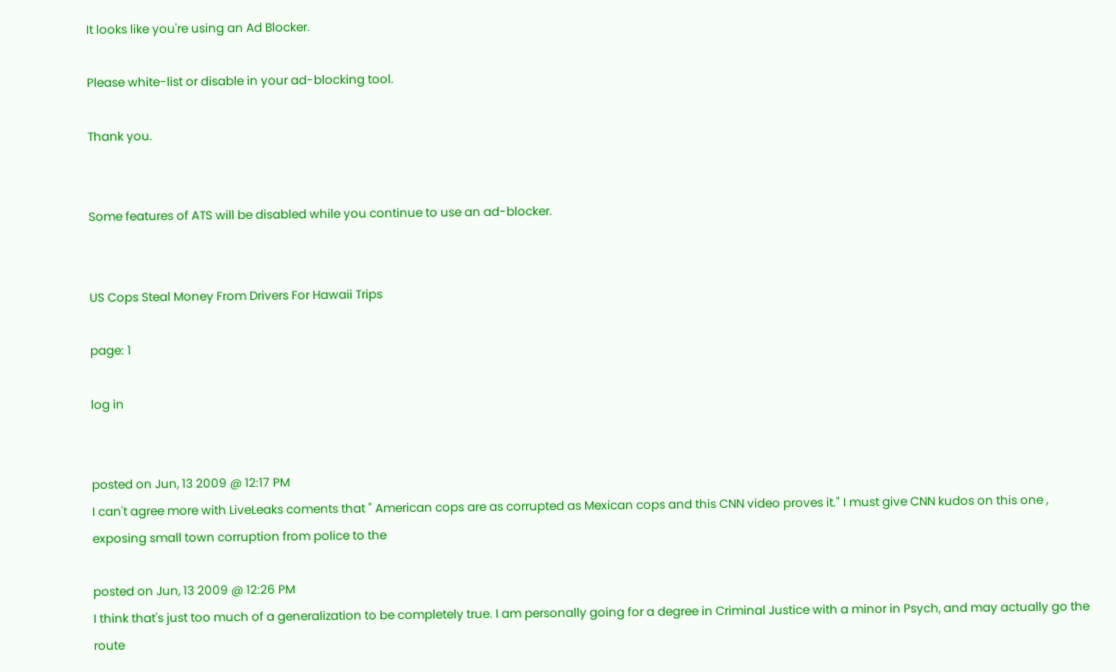It looks like you're using an Ad Blocker.

Please white-list or disable in your ad-blocking tool.

Thank you.


Some features of ATS will be disabled while you continue to use an ad-blocker.


US Cops Steal Money From Drivers For Hawaii Trips

page: 1

log in


posted on Jun, 13 2009 @ 12:17 PM
I can't agree more with LiveLeaks coments that " American cops are as corrupted as Mexican cops and this CNN video proves it." I must give CNN kudos on this one , exposing small town corruption from police to the

posted on Jun, 13 2009 @ 12:26 PM
I think that's just too much of a generalization to be completely true. I am personally going for a degree in Criminal Justice with a minor in Psych, and may actually go the route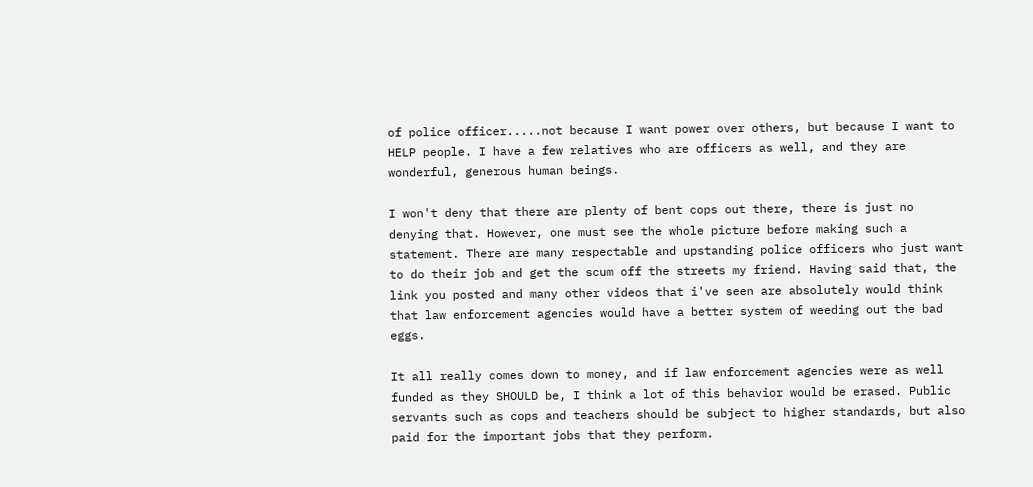of police officer.....not because I want power over others, but because I want to HELP people. I have a few relatives who are officers as well, and they are wonderful, generous human beings.

I won't deny that there are plenty of bent cops out there, there is just no denying that. However, one must see the whole picture before making such a statement. There are many respectable and upstanding police officers who just want to do their job and get the scum off the streets my friend. Having said that, the link you posted and many other videos that i've seen are absolutely would think that law enforcement agencies would have a better system of weeding out the bad eggs.

It all really comes down to money, and if law enforcement agencies were as well funded as they SHOULD be, I think a lot of this behavior would be erased. Public servants such as cops and teachers should be subject to higher standards, but also paid for the important jobs that they perform.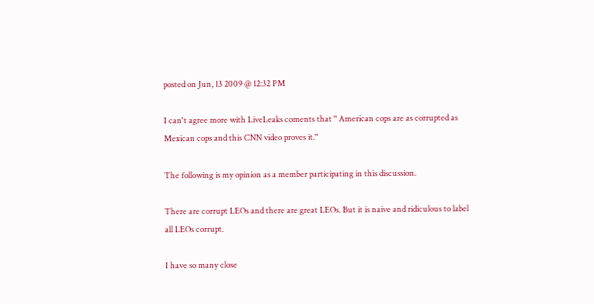posted on Jun, 13 2009 @ 12:32 PM

I can't agree more with LiveLeaks coments that " American cops are as corrupted as Mexican cops and this CNN video proves it."

The following is my opinion as a member participating in this discussion.

There are corrupt LEOs and there are great LEOs. But it is naive and ridiculous to label all LEOs corrupt.

I have so many close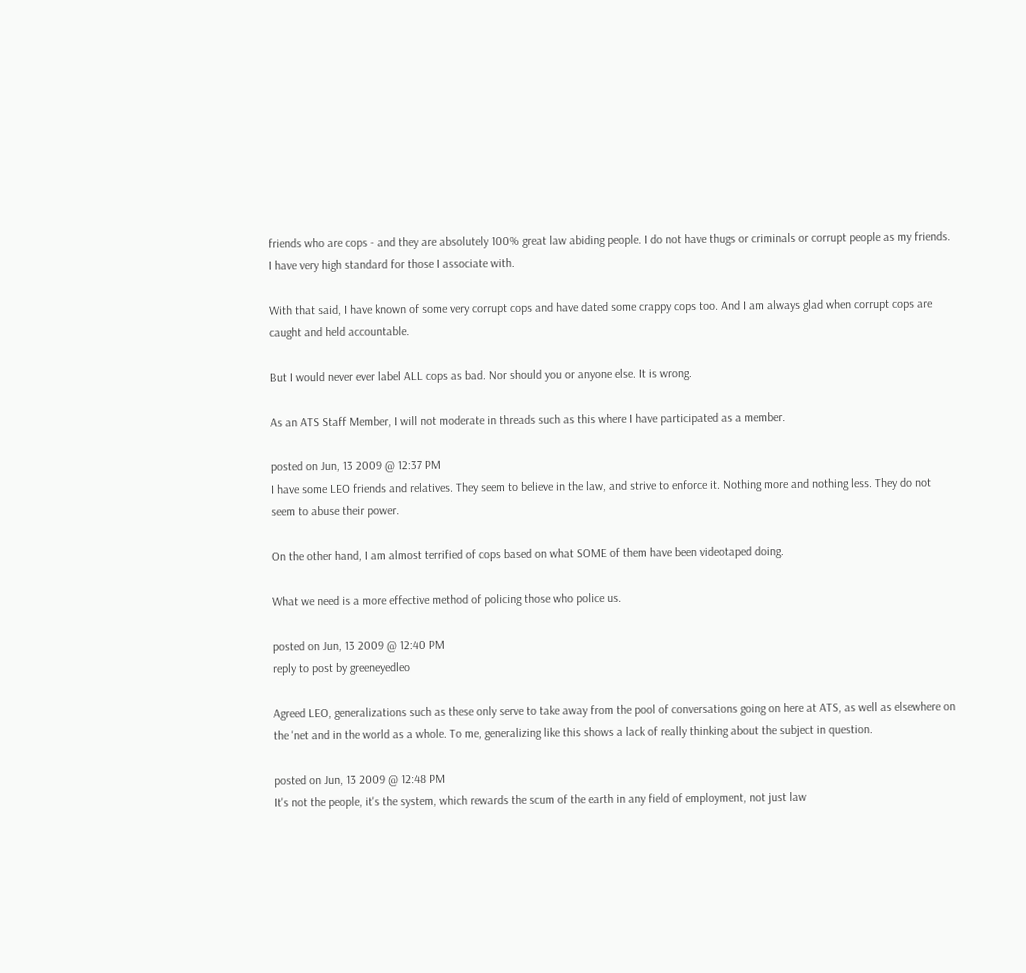friends who are cops - and they are absolutely 100% great law abiding people. I do not have thugs or criminals or corrupt people as my friends. I have very high standard for those I associate with.

With that said, I have known of some very corrupt cops and have dated some crappy cops too. And I am always glad when corrupt cops are caught and held accountable.

But I would never ever label ALL cops as bad. Nor should you or anyone else. It is wrong.

As an ATS Staff Member, I will not moderate in threads such as this where I have participated as a member.

posted on Jun, 13 2009 @ 12:37 PM
I have some LEO friends and relatives. They seem to believe in the law, and strive to enforce it. Nothing more and nothing less. They do not seem to abuse their power.

On the other hand, I am almost terrified of cops based on what SOME of them have been videotaped doing.

What we need is a more effective method of policing those who police us.

posted on Jun, 13 2009 @ 12:40 PM
reply to post by greeneyedleo

Agreed LEO, generalizations such as these only serve to take away from the pool of conversations going on here at ATS, as well as elsewhere on the 'net and in the world as a whole. To me, generalizing like this shows a lack of really thinking about the subject in question.

posted on Jun, 13 2009 @ 12:48 PM
It's not the people, it's the system, which rewards the scum of the earth in any field of employment, not just law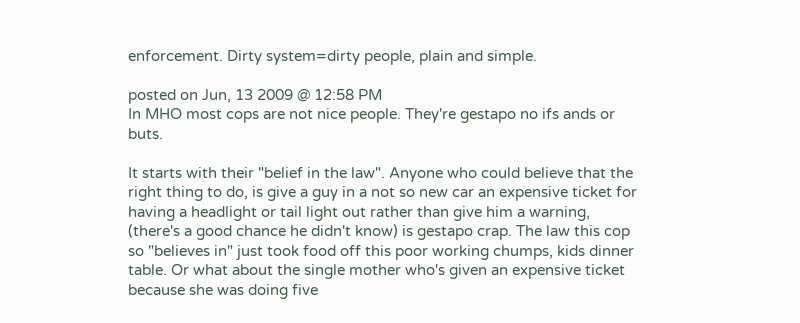enforcement. Dirty system=dirty people, plain and simple.

posted on Jun, 13 2009 @ 12:58 PM
In MHO most cops are not nice people. They're gestapo no ifs ands or buts.

It starts with their "belief in the law". Anyone who could believe that the right thing to do, is give a guy in a not so new car an expensive ticket for having a headlight or tail light out rather than give him a warning, (there's a good chance he didn't know) is gestapo crap. The law this cop so "believes in" just took food off this poor working chumps, kids dinner table. Or what about the single mother who's given an expensive ticket because she was doing five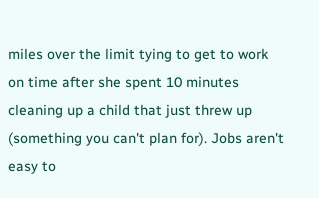miles over the limit tying to get to work on time after she spent 10 minutes cleaning up a child that just threw up (something you can't plan for). Jobs aren't easy to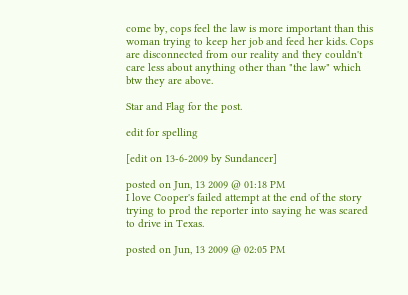come by, cops feel the law is more important than this woman trying to keep her job and feed her kids. Cops are disconnected from our reality and they couldn't care less about anything other than "the law" which btw they are above.

Star and Flag for the post.

edit for spelling

[edit on 13-6-2009 by Sundancer]

posted on Jun, 13 2009 @ 01:18 PM
I love Cooper's failed attempt at the end of the story trying to prod the reporter into saying he was scared to drive in Texas.

posted on Jun, 13 2009 @ 02:05 PM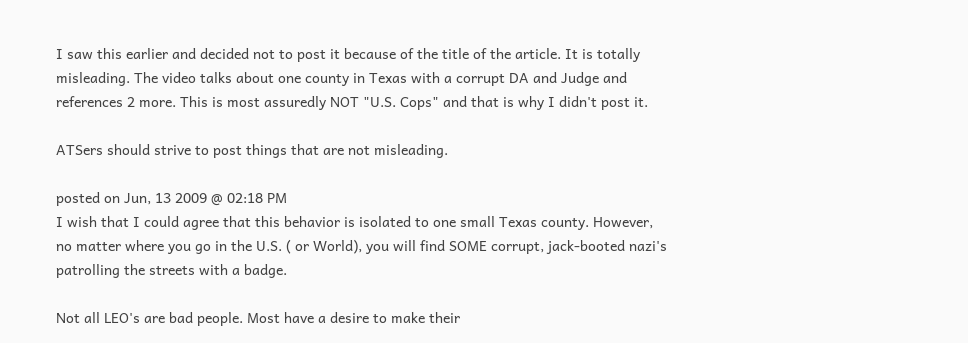I saw this earlier and decided not to post it because of the title of the article. It is totally misleading. The video talks about one county in Texas with a corrupt DA and Judge and references 2 more. This is most assuredly NOT "U.S. Cops" and that is why I didn't post it.

ATSers should strive to post things that are not misleading.

posted on Jun, 13 2009 @ 02:18 PM
I wish that I could agree that this behavior is isolated to one small Texas county. However, no matter where you go in the U.S. ( or World), you will find SOME corrupt, jack-booted nazi's patrolling the streets with a badge.

Not all LEO's are bad people. Most have a desire to make their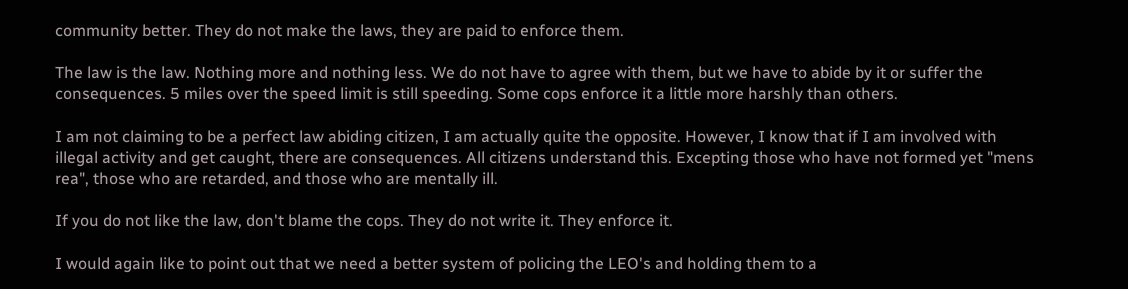community better. They do not make the laws, they are paid to enforce them.

The law is the law. Nothing more and nothing less. We do not have to agree with them, but we have to abide by it or suffer the consequences. 5 miles over the speed limit is still speeding. Some cops enforce it a little more harshly than others.

I am not claiming to be a perfect law abiding citizen, I am actually quite the opposite. However, I know that if I am involved with illegal activity and get caught, there are consequences. All citizens understand this. Excepting those who have not formed yet "mens rea", those who are retarded, and those who are mentally ill.

If you do not like the law, don't blame the cops. They do not write it. They enforce it.

I would again like to point out that we need a better system of policing the LEO's and holding them to a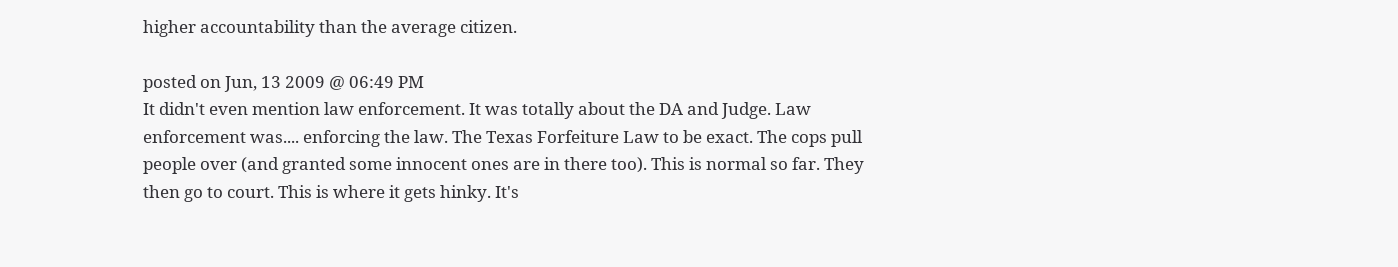higher accountability than the average citizen.

posted on Jun, 13 2009 @ 06:49 PM
It didn't even mention law enforcement. It was totally about the DA and Judge. Law enforcement was.... enforcing the law. The Texas Forfeiture Law to be exact. The cops pull people over (and granted some innocent ones are in there too). This is normal so far. They then go to court. This is where it gets hinky. It's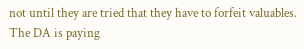not until they are tried that they have to forfeit valuables. The DA is paying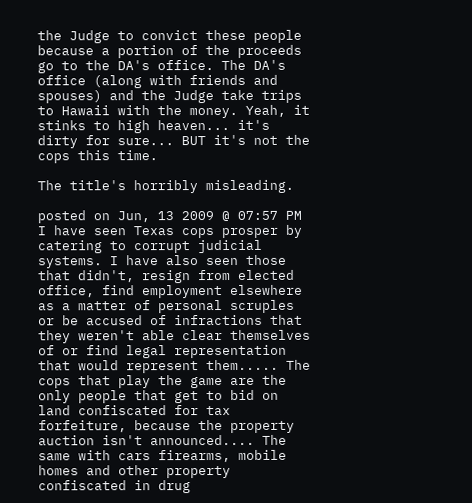the Judge to convict these people because a portion of the proceeds go to the DA's office. The DA's office (along with friends and spouses) and the Judge take trips to Hawaii with the money. Yeah, it stinks to high heaven... it's dirty for sure... BUT it's not the cops this time.

The title's horribly misleading.

posted on Jun, 13 2009 @ 07:57 PM
I have seen Texas cops prosper by catering to corrupt judicial systems. I have also seen those that didn't, resign from elected office, find employment elsewhere as a matter of personal scruples or be accused of infractions that they weren't able clear themselves of or find legal representation that would represent them..... The cops that play the game are the only people that get to bid on land confiscated for tax forfeiture, because the property auction isn't announced.... The same with cars firearms, mobile homes and other property confiscated in drug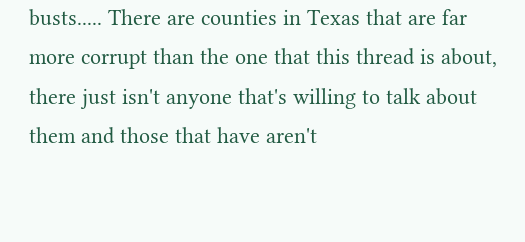busts..... There are counties in Texas that are far more corrupt than the one that this thread is about, there just isn't anyone that's willing to talk about them and those that have aren't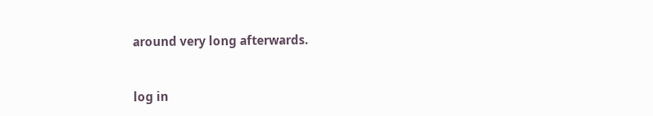around very long afterwards.


log in